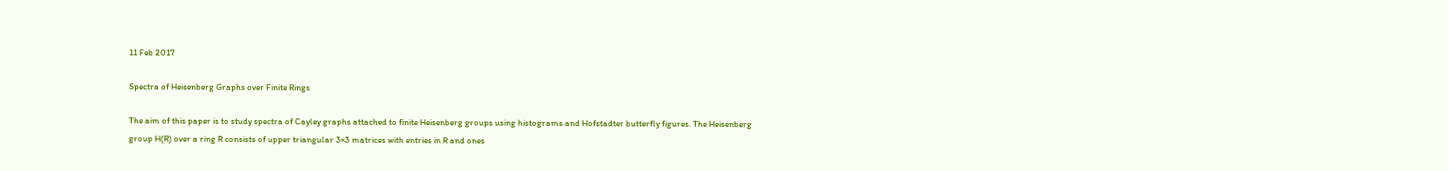11 Feb 2017

Spectra of Heisenberg Graphs over Finite Rings

The aim of this paper is to study spectra of Cayley graphs attached to finite Heisenberg groups using histograms and Hofstadter butterfly figures. The Heisenberg group H(R) over a ring R consists of upper triangular 3×3 matrices with entries in R and ones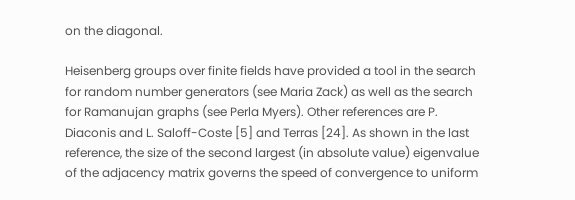on the diagonal.

Heisenberg groups over finite fields have provided a tool in the search for random number generators (see Maria Zack) as well as the search for Ramanujan graphs (see Perla Myers). Other references are P. Diaconis and L. Saloff-Coste [5] and Terras [24]. As shown in the last reference, the size of the second largest (in absolute value) eigenvalue of the adjacency matrix governs the speed of convergence to uniform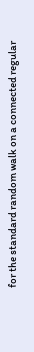for the standard random walk on a connected regular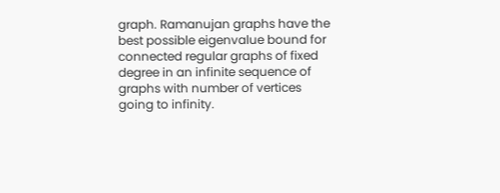graph. Ramanujan graphs have the best possible eigenvalue bound for connected regular graphs of fixed degree in an infinite sequence of graphs with number of vertices going to infinity.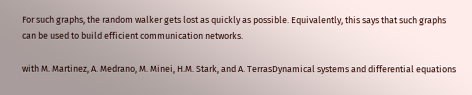For such graphs, the random walker gets lost as quickly as possible. Equivalently, this says that such graphs can be used to build efficient communication networks.

with M. Martinez, A. Medrano, M. Minei, H.M. Stark, and A. TerrasDynamical systems and differential equations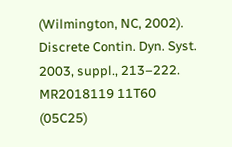(Wilmington, NC, 2002). Discrete Contin. Dyn. Syst. 2003, suppl., 213–222. MR2018119 11T60 (05C25)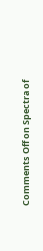Comments Off on Spectra of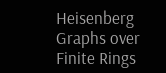Heisenberg Graphs over Finite Rings